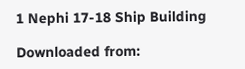1 Nephi 17-18 Ship Building

Downloaded from: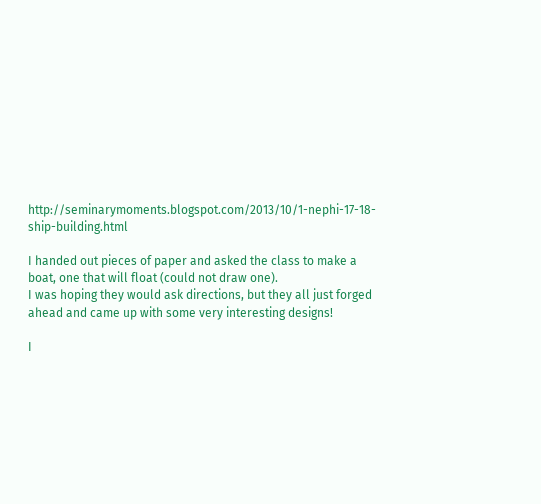http://seminarymoments.blogspot.com/2013/10/1-nephi-17-18-ship-building.html

I handed out pieces of paper and asked the class to make a boat, one that will float (could not draw one).
I was hoping they would ask directions, but they all just forged ahead and came up with some very interesting designs!

I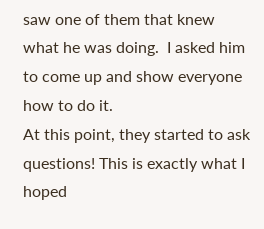saw one of them that knew what he was doing.  I asked him to come up and show everyone how to do it.
At this point, they started to ask questions! This is exactly what I hoped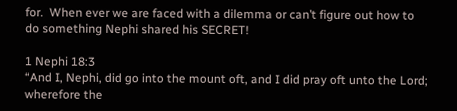for.  When ever we are faced with a dilemma or can’t figure out how to do something Nephi shared his SECRET!

1 Nephi 18:3
“And I, Nephi, did go into the mount oft, and I did pray oft unto the Lord; wherefore the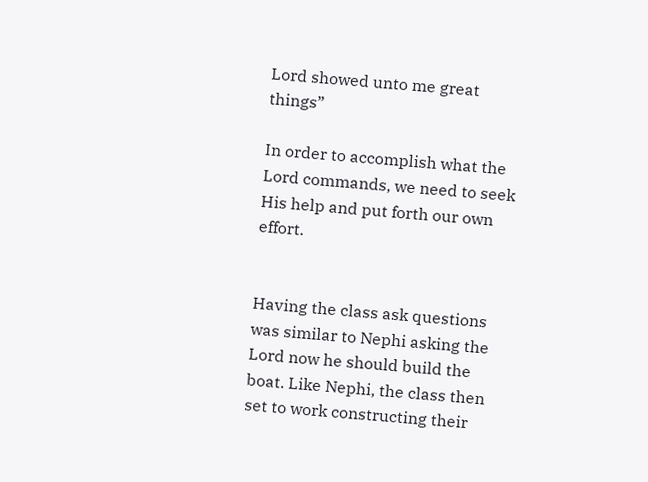Lord showed unto me great things”

In order to accomplish what the Lord commands, we need to seek His help and put forth our own effort.


Having the class ask questions was similar to Nephi asking the Lord now he should build the boat. Like Nephi, the class then set to work constructing their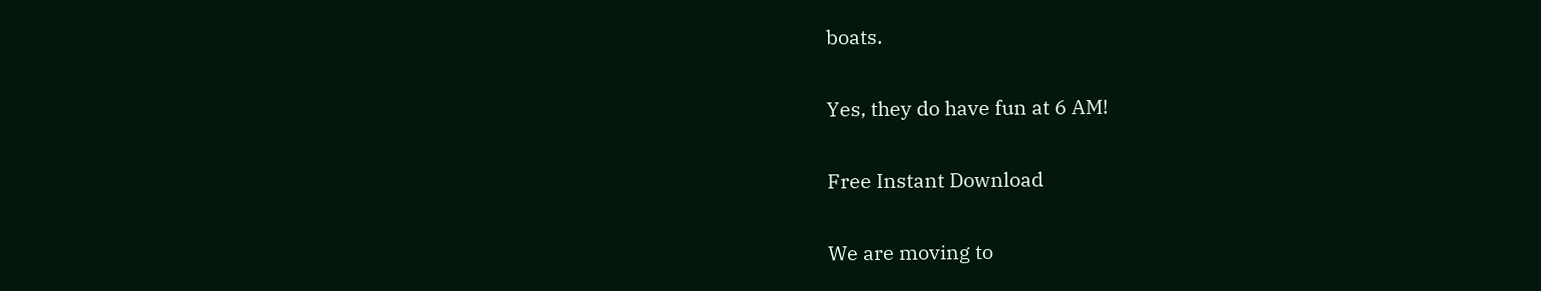boats.

Yes, they do have fun at 6 AM!

Free Instant Download

We are moving to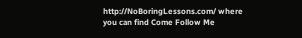http://NoBoringLessons.com/ where you can find Come Follow Me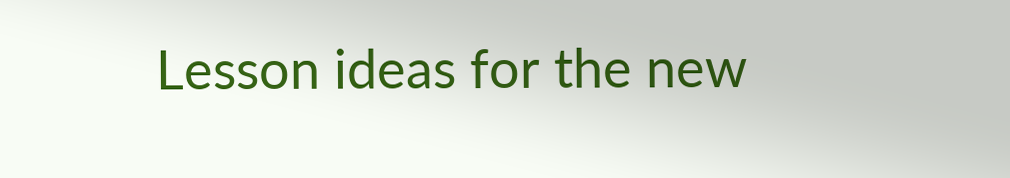Lesson ideas for the new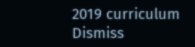2019 curriculum Dismiss